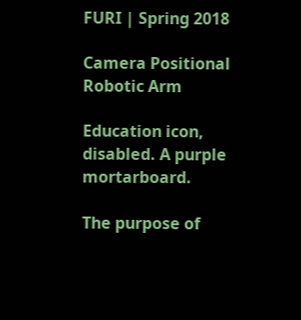FURI | Spring 2018

Camera Positional Robotic Arm

Education icon, disabled. A purple mortarboard.

The purpose of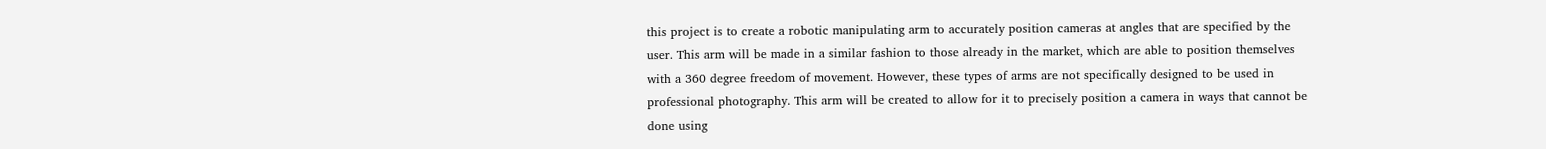this project is to create a robotic manipulating arm to accurately position cameras at angles that are specified by the user. This arm will be made in a similar fashion to those already in the market, which are able to position themselves with a 360 degree freedom of movement. However, these types of arms are not specifically designed to be used in professional photography. This arm will be created to allow for it to precisely position a camera in ways that cannot be done using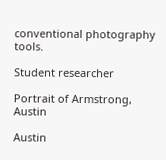conventional photography tools.

Student researcher

Portrait of Armstrong, Austin

Austin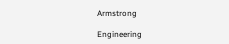Armstrong

Engineering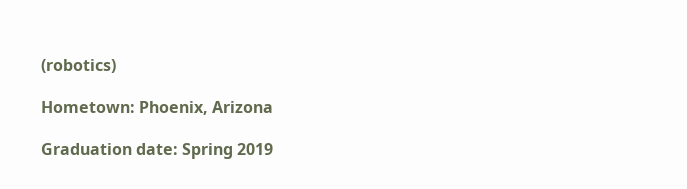(robotics)

Hometown: Phoenix, Arizona

Graduation date: Spring 2019